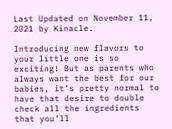Last Updated on November 11, 2021 by Kinacle.

Introducing new flavors to your little one is so exciting! But as parents who always want the best for our babies, it’s pretty normal to have that desire to double check all the ingredients that you’ll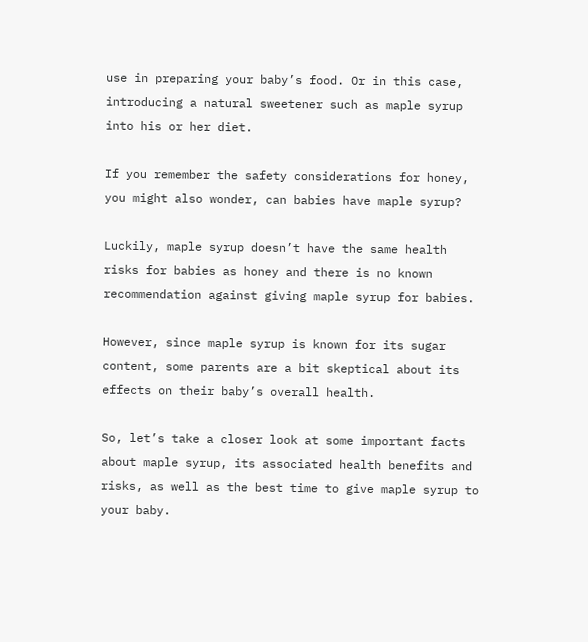use in preparing your baby’s food. Or in this case, introducing a natural sweetener such as maple syrup into his or her diet.

If you remember the safety considerations for honey, you might also wonder, can babies have maple syrup?

Luckily, maple syrup doesn’t have the same health risks for babies as honey and there is no known recommendation against giving maple syrup for babies.

However, since maple syrup is known for its sugar content, some parents are a bit skeptical about its effects on their baby’s overall health.

So, let’s take a closer look at some important facts about maple syrup, its associated health benefits and risks, as well as the best time to give maple syrup to your baby.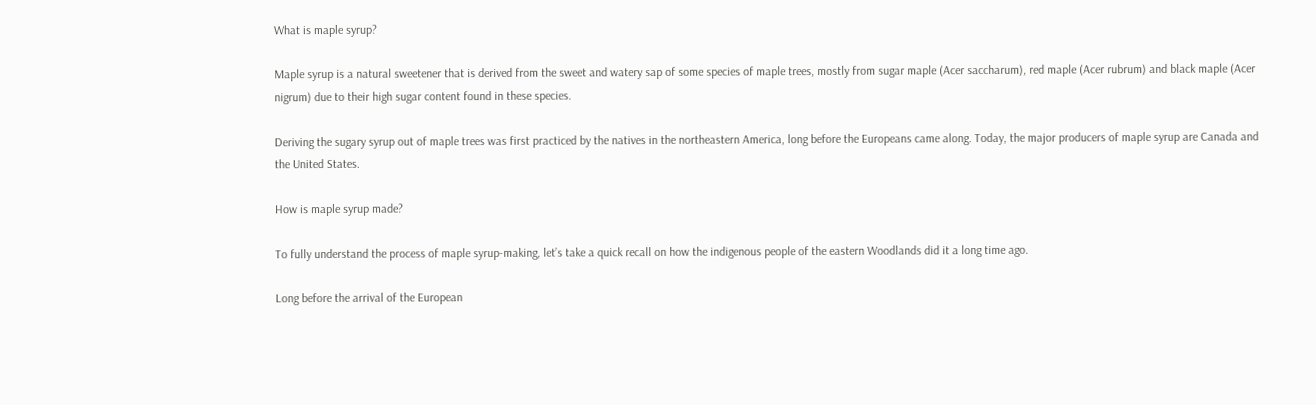What is maple syrup?

Maple syrup is a natural sweetener that is derived from the sweet and watery sap of some species of maple trees, mostly from sugar maple (Acer saccharum), red maple (Acer rubrum) and black maple (Acer nigrum) due to their high sugar content found in these species.

Deriving the sugary syrup out of maple trees was first practiced by the natives in the northeastern America, long before the Europeans came along. Today, the major producers of maple syrup are Canada and the United States.

How is maple syrup made?

To fully understand the process of maple syrup-making, let’s take a quick recall on how the indigenous people of the eastern Woodlands did it a long time ago.

Long before the arrival of the European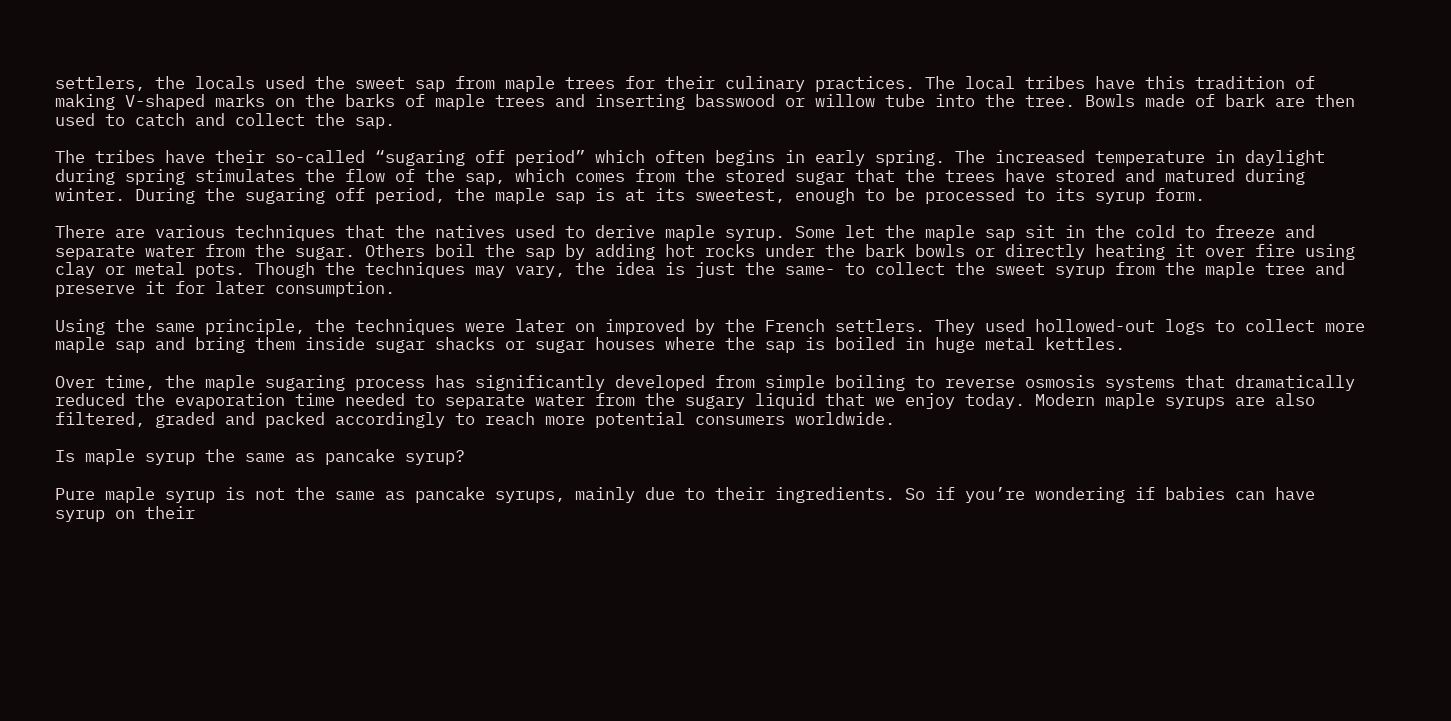settlers, the locals used the sweet sap from maple trees for their culinary practices. The local tribes have this tradition of making V-shaped marks on the barks of maple trees and inserting basswood or willow tube into the tree. Bowls made of bark are then used to catch and collect the sap.

The tribes have their so-called “sugaring off period” which often begins in early spring. The increased temperature in daylight during spring stimulates the flow of the sap, which comes from the stored sugar that the trees have stored and matured during winter. During the sugaring off period, the maple sap is at its sweetest, enough to be processed to its syrup form.

There are various techniques that the natives used to derive maple syrup. Some let the maple sap sit in the cold to freeze and separate water from the sugar. Others boil the sap by adding hot rocks under the bark bowls or directly heating it over fire using clay or metal pots. Though the techniques may vary, the idea is just the same- to collect the sweet syrup from the maple tree and preserve it for later consumption.

Using the same principle, the techniques were later on improved by the French settlers. They used hollowed-out logs to collect more maple sap and bring them inside sugar shacks or sugar houses where the sap is boiled in huge metal kettles.

Over time, the maple sugaring process has significantly developed from simple boiling to reverse osmosis systems that dramatically reduced the evaporation time needed to separate water from the sugary liquid that we enjoy today. Modern maple syrups are also filtered, graded and packed accordingly to reach more potential consumers worldwide.

Is maple syrup the same as pancake syrup?

Pure maple syrup is not the same as pancake syrups, mainly due to their ingredients. So if you’re wondering if babies can have syrup on their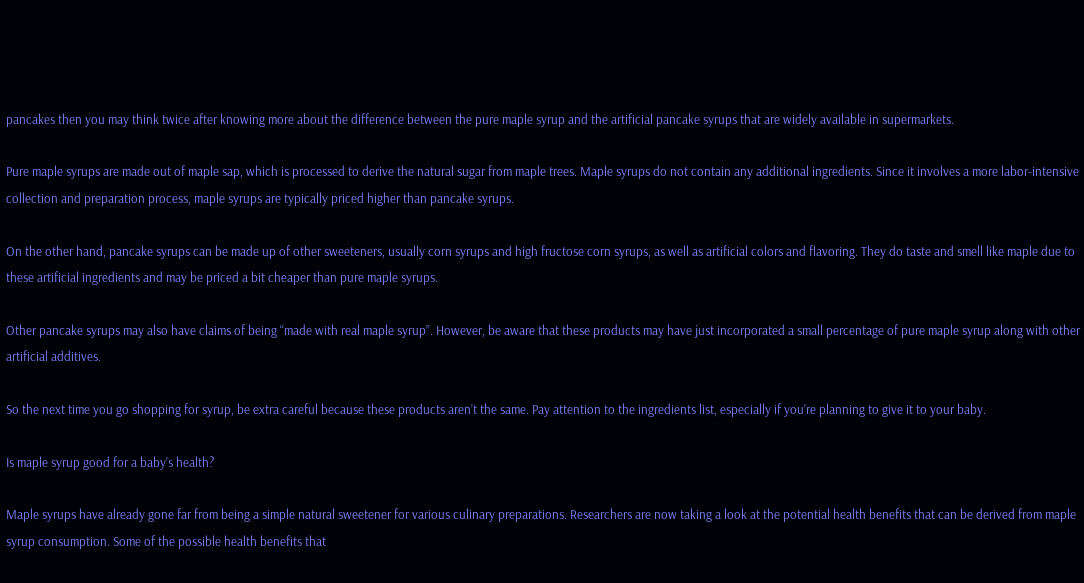pancakes then you may think twice after knowing more about the difference between the pure maple syrup and the artificial pancake syrups that are widely available in supermarkets.

Pure maple syrups are made out of maple sap, which is processed to derive the natural sugar from maple trees. Maple syrups do not contain any additional ingredients. Since it involves a more labor-intensive collection and preparation process, maple syrups are typically priced higher than pancake syrups.

On the other hand, pancake syrups can be made up of other sweeteners, usually corn syrups and high fructose corn syrups, as well as artificial colors and flavoring. They do taste and smell like maple due to these artificial ingredients and may be priced a bit cheaper than pure maple syrups.

Other pancake syrups may also have claims of being “made with real maple syrup”. However, be aware that these products may have just incorporated a small percentage of pure maple syrup along with other artificial additives.

So the next time you go shopping for syrup, be extra careful because these products aren’t the same. Pay attention to the ingredients list, especially if you’re planning to give it to your baby.

Is maple syrup good for a baby’s health?

Maple syrups have already gone far from being a simple natural sweetener for various culinary preparations. Researchers are now taking a look at the potential health benefits that can be derived from maple syrup consumption. Some of the possible health benefits that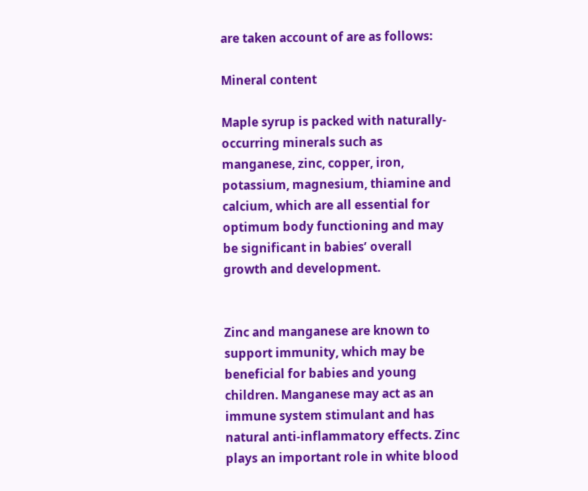are taken account of are as follows:

Mineral content

Maple syrup is packed with naturally-occurring minerals such as manganese, zinc, copper, iron, potassium, magnesium, thiamine and calcium, which are all essential for optimum body functioning and may be significant in babies’ overall growth and development.


Zinc and manganese are known to support immunity, which may be beneficial for babies and young children. Manganese may act as an immune system stimulant and has natural anti-inflammatory effects. Zinc plays an important role in white blood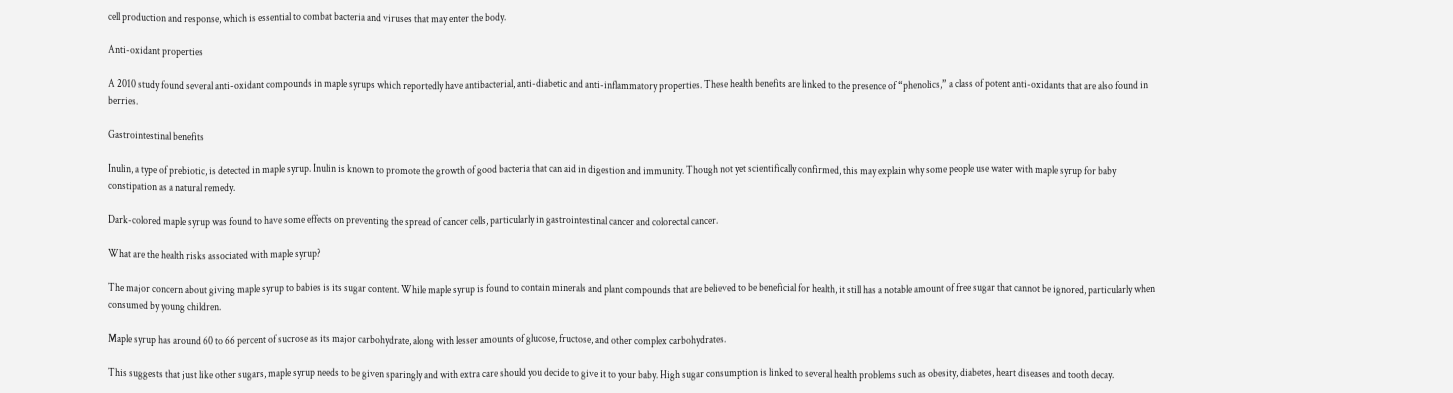cell production and response, which is essential to combat bacteria and viruses that may enter the body.

Anti-oxidant properties

A 2010 study found several anti-oxidant compounds in maple syrups which reportedly have antibacterial, anti-diabetic and anti-inflammatory properties. These health benefits are linked to the presence of “phenolics,” a class of potent anti-oxidants that are also found in berries.

Gastrointestinal benefits

Inulin, a type of prebiotic, is detected in maple syrup. Inulin is known to promote the growth of good bacteria that can aid in digestion and immunity. Though not yet scientifically confirmed, this may explain why some people use water with maple syrup for baby constipation as a natural remedy.

Dark-colored maple syrup was found to have some effects on preventing the spread of cancer cells, particularly in gastrointestinal cancer and colorectal cancer.

What are the health risks associated with maple syrup?

The major concern about giving maple syrup to babies is its sugar content. While maple syrup is found to contain minerals and plant compounds that are believed to be beneficial for health, it still has a notable amount of free sugar that cannot be ignored, particularly when consumed by young children.

Maple syrup has around 60 to 66 percent of sucrose as its major carbohydrate, along with lesser amounts of glucose, fructose, and other complex carbohydrates.

This suggests that just like other sugars, maple syrup needs to be given sparingly and with extra care should you decide to give it to your baby. High sugar consumption is linked to several health problems such as obesity, diabetes, heart diseases and tooth decay.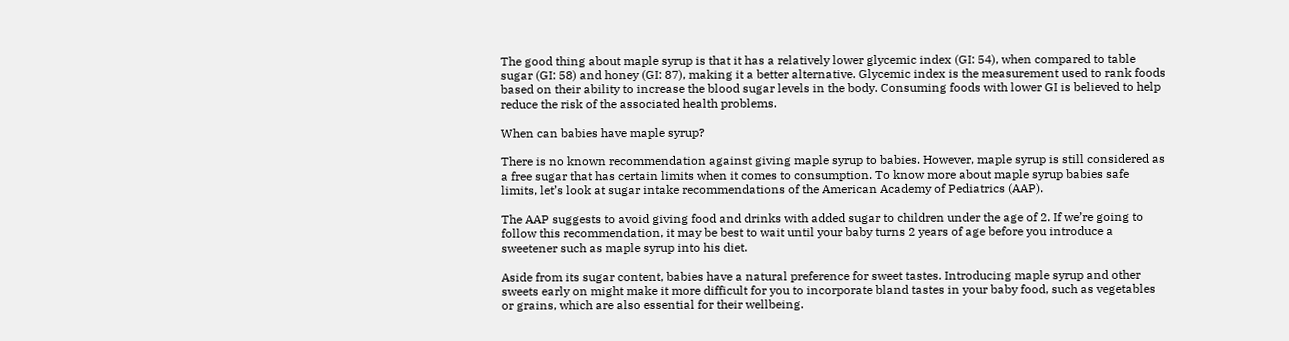The good thing about maple syrup is that it has a relatively lower glycemic index (GI: 54), when compared to table sugar (GI: 58) and honey (GI: 87), making it a better alternative. Glycemic index is the measurement used to rank foods based on their ability to increase the blood sugar levels in the body. Consuming foods with lower GI is believed to help reduce the risk of the associated health problems.

When can babies have maple syrup?

There is no known recommendation against giving maple syrup to babies. However, maple syrup is still considered as a free sugar that has certain limits when it comes to consumption. To know more about maple syrup babies safe limits, let’s look at sugar intake recommendations of the American Academy of Pediatrics (AAP).

The AAP suggests to avoid giving food and drinks with added sugar to children under the age of 2. If we’re going to follow this recommendation, it may be best to wait until your baby turns 2 years of age before you introduce a sweetener such as maple syrup into his diet.

Aside from its sugar content, babies have a natural preference for sweet tastes. Introducing maple syrup and other sweets early on might make it more difficult for you to incorporate bland tastes in your baby food, such as vegetables or grains, which are also essential for their wellbeing.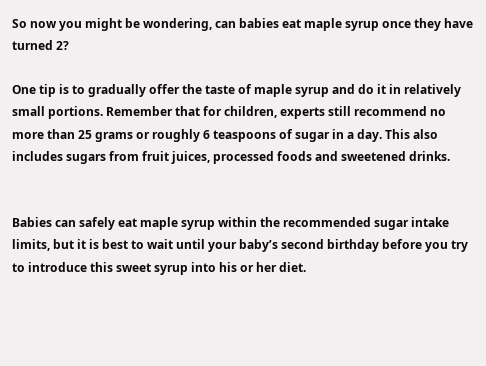So now you might be wondering, can babies eat maple syrup once they have turned 2?

One tip is to gradually offer the taste of maple syrup and do it in relatively small portions. Remember that for children, experts still recommend no more than 25 grams or roughly 6 teaspoons of sugar in a day. This also includes sugars from fruit juices, processed foods and sweetened drinks.


Babies can safely eat maple syrup within the recommended sugar intake limits, but it is best to wait until your baby’s second birthday before you try to introduce this sweet syrup into his or her diet.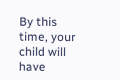By this time, your child will have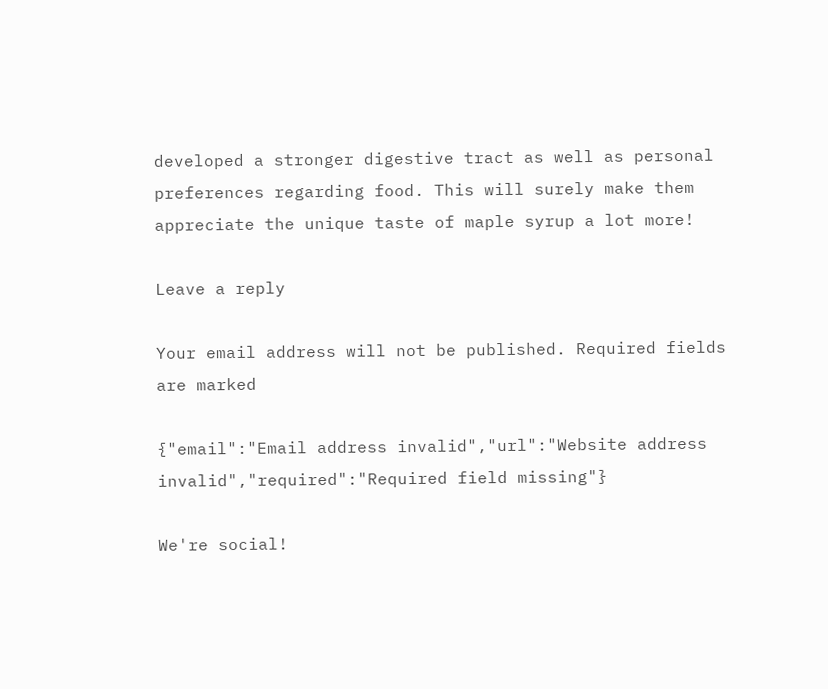developed a stronger digestive tract as well as personal preferences regarding food. This will surely make them appreciate the unique taste of maple syrup a lot more!

Leave a reply

Your email address will not be published. Required fields are marked

{"email":"Email address invalid","url":"Website address invalid","required":"Required field missing"}

We're social!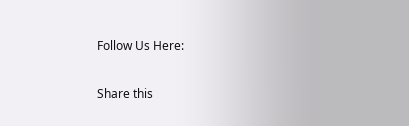Follow Us Here:

Share this